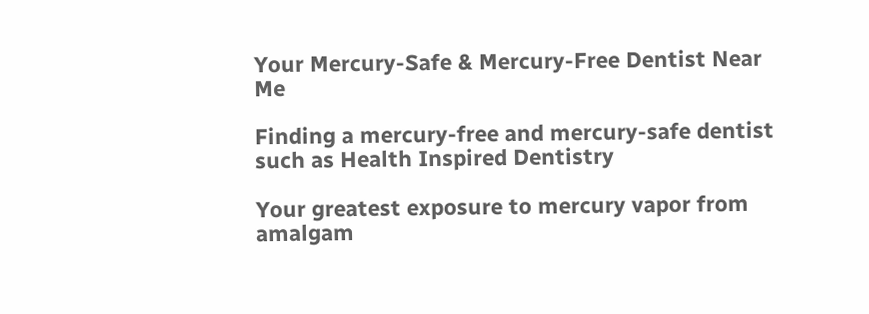Your Mercury-Safe & Mercury-Free Dentist Near Me

Finding a mercury-free and mercury-safe dentist such as Health Inspired Dentistry

Your greatest exposure to mercury vapor from amalgam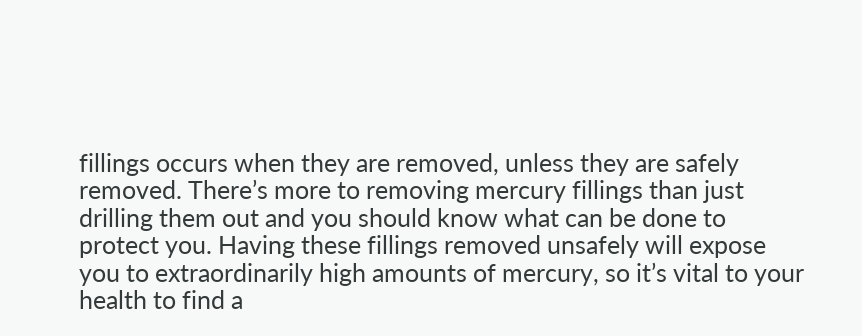fillings occurs when they are removed, unless they are safely removed. There’s more to removing mercury fillings than just drilling them out and you should know what can be done to protect you. Having these fillings removed unsafely will expose you to extraordinarily high amounts of mercury, so it’s vital to your health to find a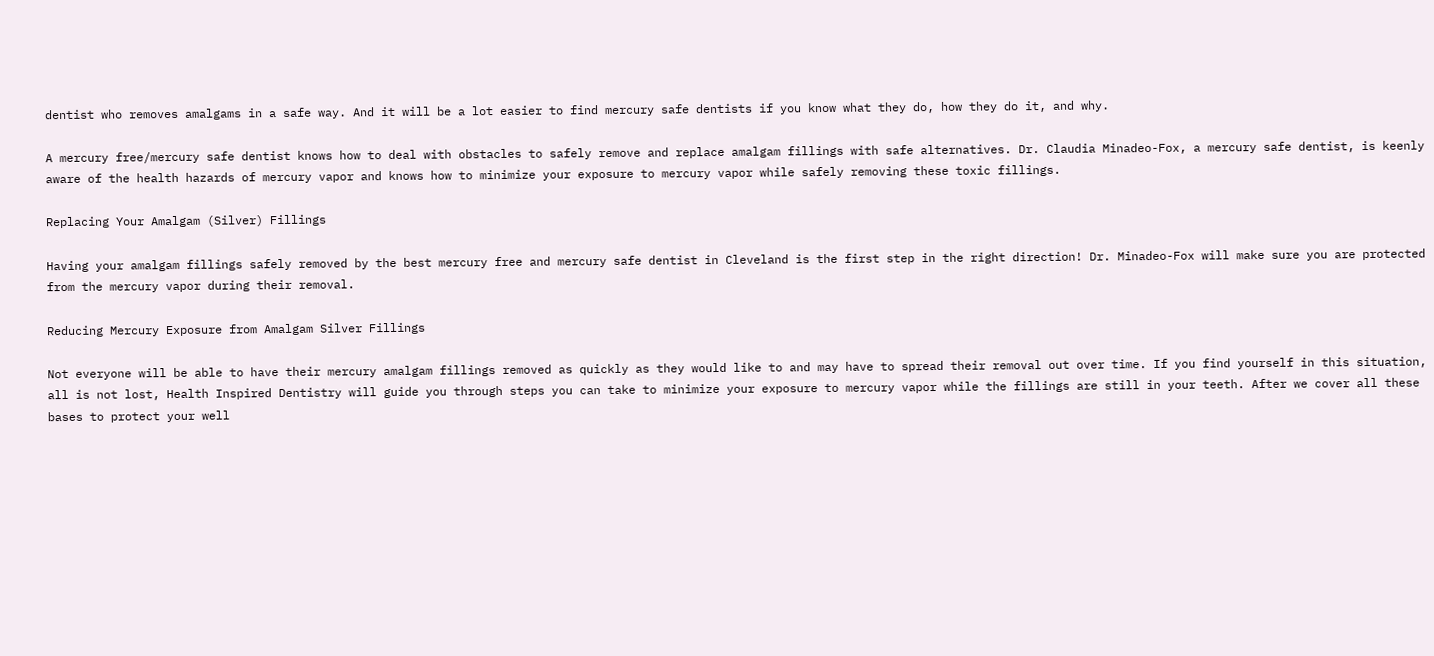dentist who removes amalgams in a safe way. And it will be a lot easier to find mercury safe dentists if you know what they do, how they do it, and why.

A mercury free/mercury safe dentist knows how to deal with obstacles to safely remove and replace amalgam fillings with safe alternatives. Dr. Claudia Minadeo-Fox, a mercury safe dentist, is keenly aware of the health hazards of mercury vapor and knows how to minimize your exposure to mercury vapor while safely removing these toxic fillings.

Replacing Your Amalgam (Silver) Fillings

Having your amalgam fillings safely removed by the best mercury free and mercury safe dentist in Cleveland is the first step in the right direction! Dr. Minadeo-Fox will make sure you are protected from the mercury vapor during their removal.

Reducing Mercury Exposure from Amalgam Silver Fillings

Not everyone will be able to have their mercury amalgam fillings removed as quickly as they would like to and may have to spread their removal out over time. If you find yourself in this situation, all is not lost, Health Inspired Dentistry will guide you through steps you can take to minimize your exposure to mercury vapor while the fillings are still in your teeth. After we cover all these bases to protect your well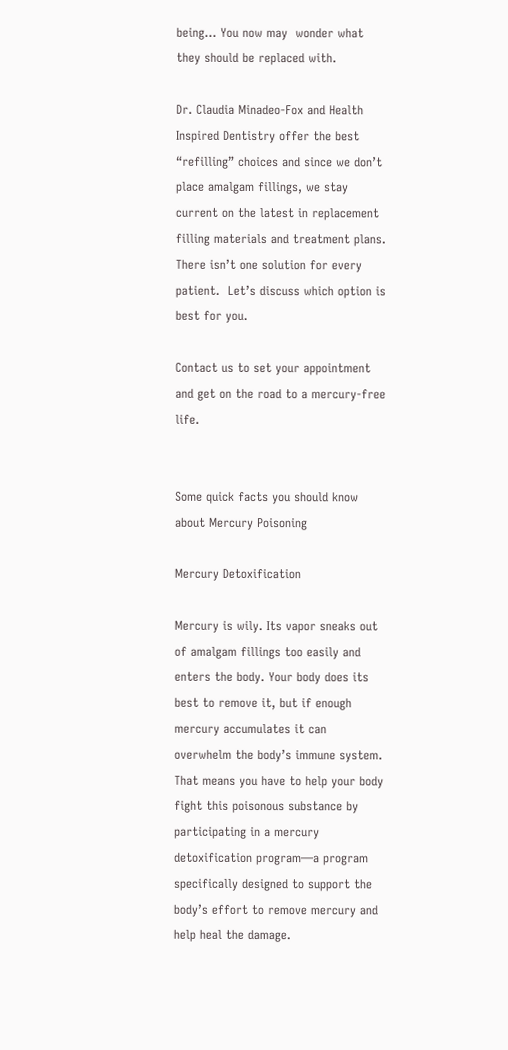being… You now may  wonder what they should be replaced with.

Dr. Claudia Minadeo-Fox and Health Inspired Dentistry offer the best “refilling” choices and since we don’t place amalgam fillings, we stay current on the latest in replacement filling materials and treatment plans. There isn’t one solution for every patient.  Let’s discuss which option is best for you.

Contact us to set your appointment and get on the road to a mercury-free life.


Some quick facts you should know about Mercury Poisoning

Mercury Detoxification

Mercury is wily. Its vapor sneaks out of amalgam fillings too easily and enters the body. Your body does its best to remove it, but if enough mercury accumulates it can overwhelm the body’s immune system. That means you have to help your body fight this poisonous substance by participating in a mercury detoxification program—a program specifically designed to support the body’s effort to remove mercury and help heal the damage.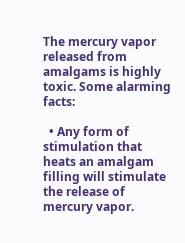The mercury vapor released from amalgams is highly toxic. Some alarming facts:

  • Any form of stimulation that heats an amalgam filling will stimulate the release of mercury vapor.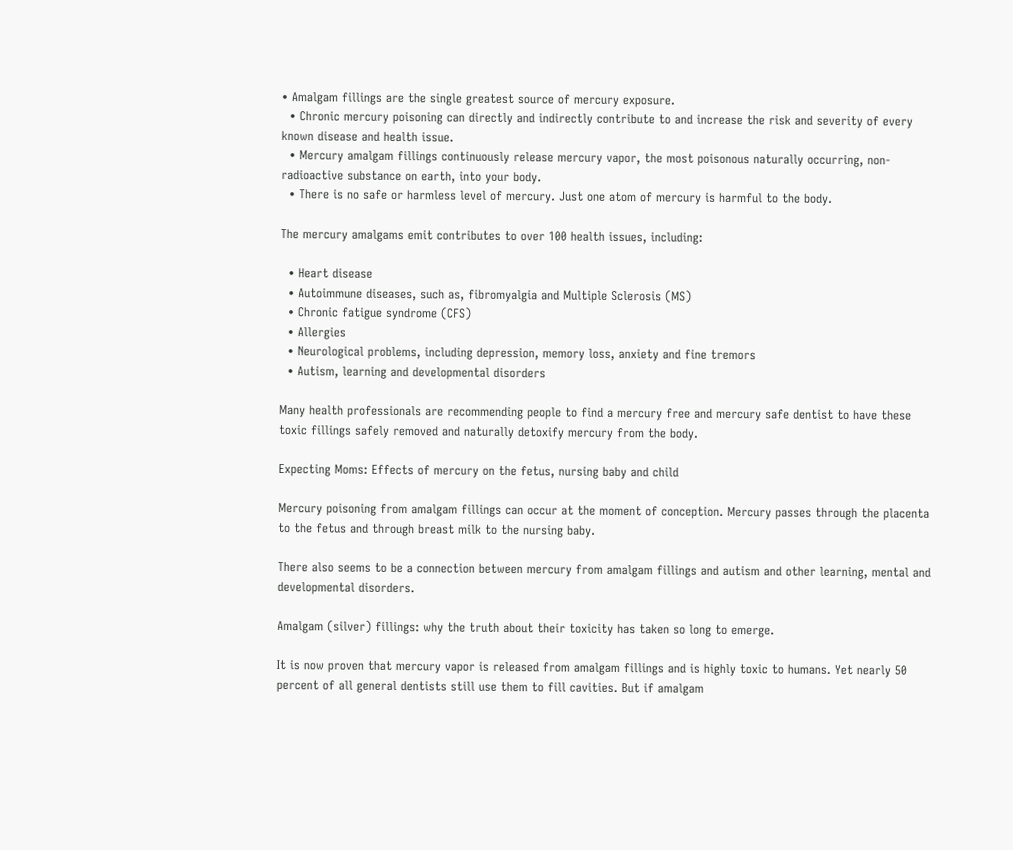• Amalgam fillings are the single greatest source of mercury exposure.
  • Chronic mercury poisoning can directly and indirectly contribute to and increase the risk and severity of every known disease and health issue.
  • Mercury amalgam fillings continuously release mercury vapor, the most poisonous naturally occurring, non-radioactive substance on earth, into your body.
  • There is no safe or harmless level of mercury. Just one atom of mercury is harmful to the body.

The mercury amalgams emit contributes to over 100 health issues, including:

  • Heart disease
  • Autoimmune diseases, such as, fibromyalgia and Multiple Sclerosis (MS)
  • Chronic fatigue syndrome (CFS)
  • Allergies
  • Neurological problems, including depression, memory loss, anxiety and fine tremors
  • Autism, learning and developmental disorders

Many health professionals are recommending people to find a mercury free and mercury safe dentist to have these toxic fillings safely removed and naturally detoxify mercury from the body.

Expecting Moms: Effects of mercury on the fetus, nursing baby and child

Mercury poisoning from amalgam fillings can occur at the moment of conception. Mercury passes through the placenta to the fetus and through breast milk to the nursing baby.

There also seems to be a connection between mercury from amalgam fillings and autism and other learning, mental and developmental disorders.

Amalgam (silver) fillings: why the truth about their toxicity has taken so long to emerge.

It is now proven that mercury vapor is released from amalgam fillings and is highly toxic to humans. Yet nearly 50 percent of all general dentists still use them to fill cavities. But if amalgam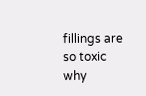fillings are so toxic why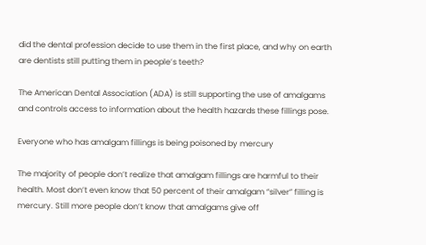did the dental profession decide to use them in the first place, and why on earth are dentists still putting them in people’s teeth?

The American Dental Association (ADA) is still supporting the use of amalgams and controls access to information about the health hazards these fillings pose.

Everyone who has amalgam fillings is being poisoned by mercury

The majority of people don’t realize that amalgam fillings are harmful to their health. Most don’t even know that 50 percent of their amalgam “silver” filling is mercury. Still more people don’t know that amalgams give off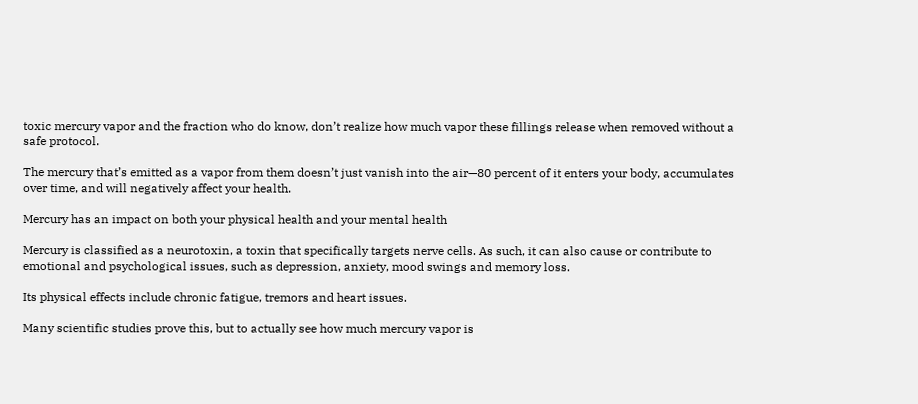toxic mercury vapor and the fraction who do know, don’t realize how much vapor these fillings release when removed without a safe protocol.

The mercury that’s emitted as a vapor from them doesn’t just vanish into the air—80 percent of it enters your body, accumulates over time, and will negatively affect your health.

Mercury has an impact on both your physical health and your mental health

Mercury is classified as a neurotoxin, a toxin that specifically targets nerve cells. As such, it can also cause or contribute to emotional and psychological issues, such as depression, anxiety, mood swings and memory loss.

Its physical effects include chronic fatigue, tremors and heart issues.

Many scientific studies prove this, but to actually see how much mercury vapor is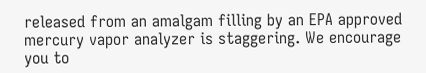released from an amalgam filling by an EPA approved mercury vapor analyzer is staggering. We encourage you to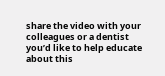share the video with your colleagues or a dentist you’d like to help educate about this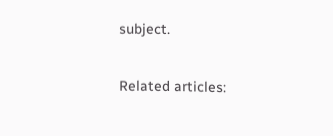subject.

Related articles: